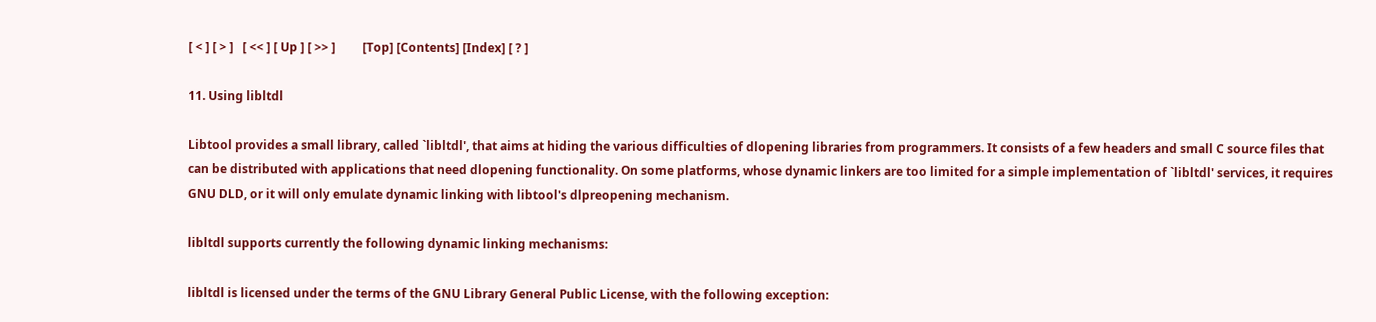[ < ] [ > ]   [ << ] [ Up ] [ >> ]         [Top] [Contents] [Index] [ ? ]

11. Using libltdl

Libtool provides a small library, called `libltdl', that aims at hiding the various difficulties of dlopening libraries from programmers. It consists of a few headers and small C source files that can be distributed with applications that need dlopening functionality. On some platforms, whose dynamic linkers are too limited for a simple implementation of `libltdl' services, it requires GNU DLD, or it will only emulate dynamic linking with libtool's dlpreopening mechanism.

libltdl supports currently the following dynamic linking mechanisms:

libltdl is licensed under the terms of the GNU Library General Public License, with the following exception: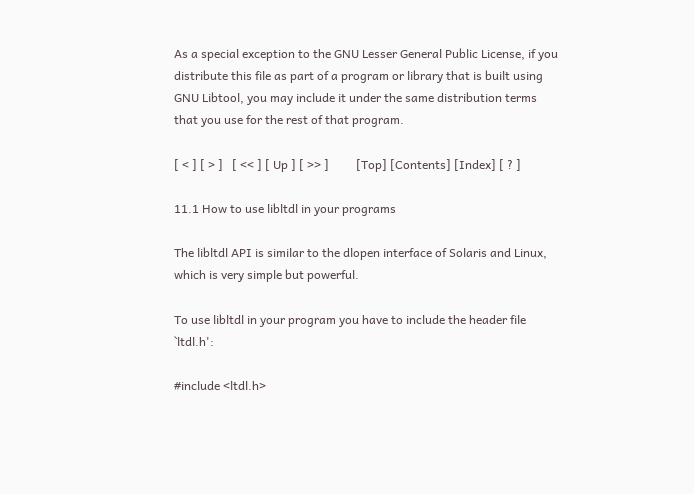As a special exception to the GNU Lesser General Public License, if you distribute this file as part of a program or library that is built using GNU Libtool, you may include it under the same distribution terms that you use for the rest of that program.

[ < ] [ > ]   [ << ] [ Up ] [ >> ]         [Top] [Contents] [Index] [ ? ]

11.1 How to use libltdl in your programs

The libltdl API is similar to the dlopen interface of Solaris and Linux, which is very simple but powerful.

To use libltdl in your program you have to include the header file `ltdl.h':

#include <ltdl.h>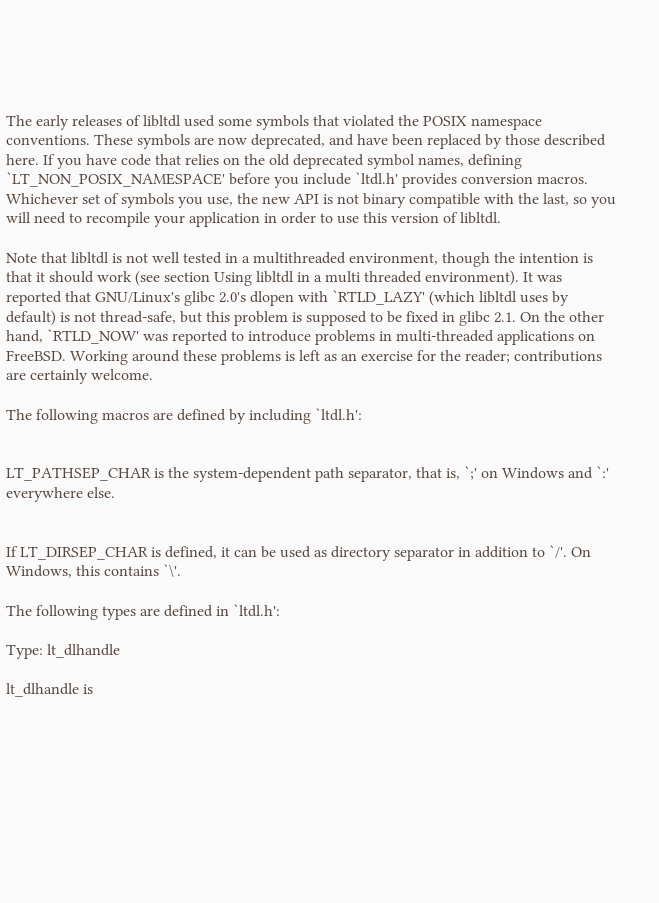The early releases of libltdl used some symbols that violated the POSIX namespace conventions. These symbols are now deprecated, and have been replaced by those described here. If you have code that relies on the old deprecated symbol names, defining `LT_NON_POSIX_NAMESPACE' before you include `ltdl.h' provides conversion macros. Whichever set of symbols you use, the new API is not binary compatible with the last, so you will need to recompile your application in order to use this version of libltdl.

Note that libltdl is not well tested in a multithreaded environment, though the intention is that it should work (see section Using libltdl in a multi threaded environment). It was reported that GNU/Linux's glibc 2.0's dlopen with `RTLD_LAZY' (which libltdl uses by default) is not thread-safe, but this problem is supposed to be fixed in glibc 2.1. On the other hand, `RTLD_NOW' was reported to introduce problems in multi-threaded applications on FreeBSD. Working around these problems is left as an exercise for the reader; contributions are certainly welcome.

The following macros are defined by including `ltdl.h':


LT_PATHSEP_CHAR is the system-dependent path separator, that is, `;' on Windows and `:' everywhere else.


If LT_DIRSEP_CHAR is defined, it can be used as directory separator in addition to `/'. On Windows, this contains `\'.

The following types are defined in `ltdl.h':

Type: lt_dlhandle

lt_dlhandle is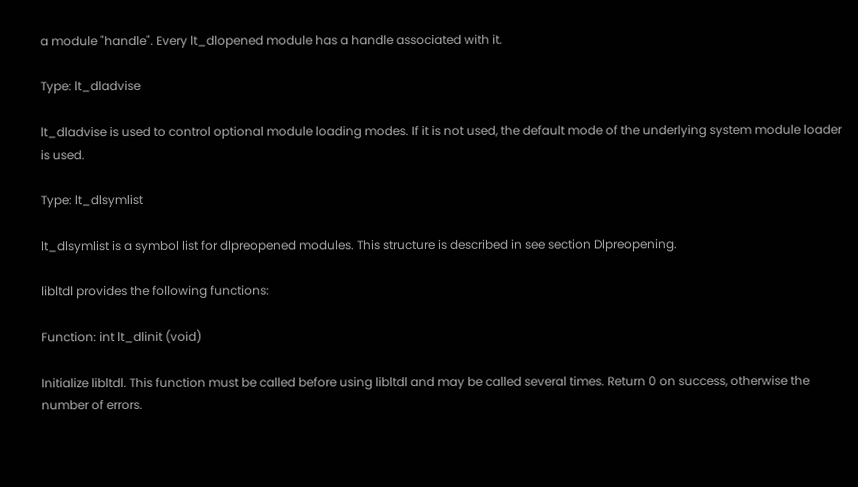a module "handle". Every lt_dlopened module has a handle associated with it.

Type: lt_dladvise

lt_dladvise is used to control optional module loading modes. If it is not used, the default mode of the underlying system module loader is used.

Type: lt_dlsymlist

lt_dlsymlist is a symbol list for dlpreopened modules. This structure is described in see section Dlpreopening.

libltdl provides the following functions:

Function: int lt_dlinit (void)

Initialize libltdl. This function must be called before using libltdl and may be called several times. Return 0 on success, otherwise the number of errors.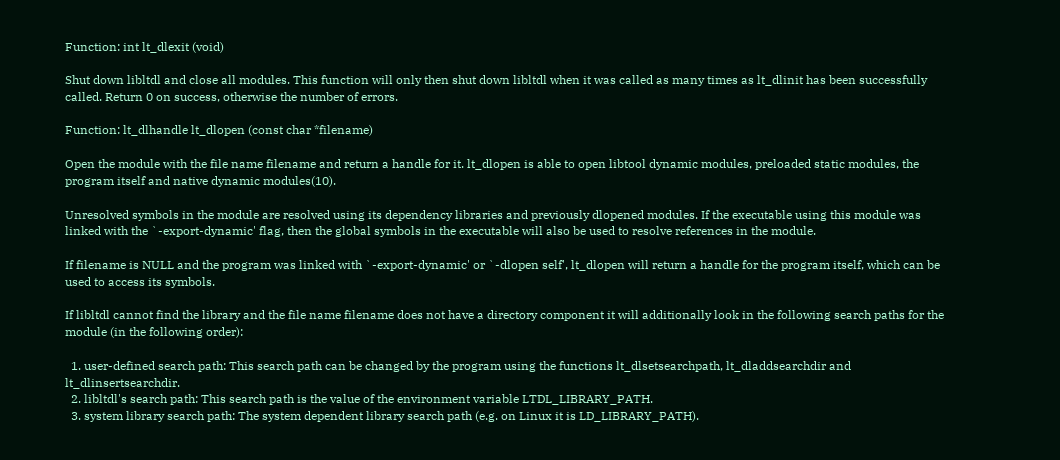Function: int lt_dlexit (void)

Shut down libltdl and close all modules. This function will only then shut down libltdl when it was called as many times as lt_dlinit has been successfully called. Return 0 on success, otherwise the number of errors.

Function: lt_dlhandle lt_dlopen (const char *filename)

Open the module with the file name filename and return a handle for it. lt_dlopen is able to open libtool dynamic modules, preloaded static modules, the program itself and native dynamic modules(10).

Unresolved symbols in the module are resolved using its dependency libraries and previously dlopened modules. If the executable using this module was linked with the `-export-dynamic' flag, then the global symbols in the executable will also be used to resolve references in the module.

If filename is NULL and the program was linked with `-export-dynamic' or `-dlopen self', lt_dlopen will return a handle for the program itself, which can be used to access its symbols.

If libltdl cannot find the library and the file name filename does not have a directory component it will additionally look in the following search paths for the module (in the following order):

  1. user-defined search path: This search path can be changed by the program using the functions lt_dlsetsearchpath, lt_dladdsearchdir and lt_dlinsertsearchdir.
  2. libltdl's search path: This search path is the value of the environment variable LTDL_LIBRARY_PATH.
  3. system library search path: The system dependent library search path (e.g. on Linux it is LD_LIBRARY_PATH).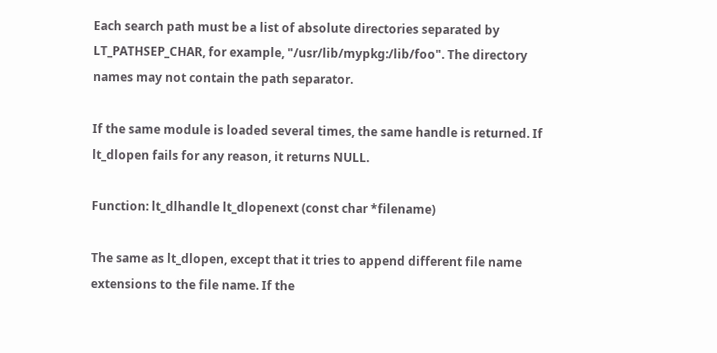Each search path must be a list of absolute directories separated by LT_PATHSEP_CHAR, for example, "/usr/lib/mypkg:/lib/foo". The directory names may not contain the path separator.

If the same module is loaded several times, the same handle is returned. If lt_dlopen fails for any reason, it returns NULL.

Function: lt_dlhandle lt_dlopenext (const char *filename)

The same as lt_dlopen, except that it tries to append different file name extensions to the file name. If the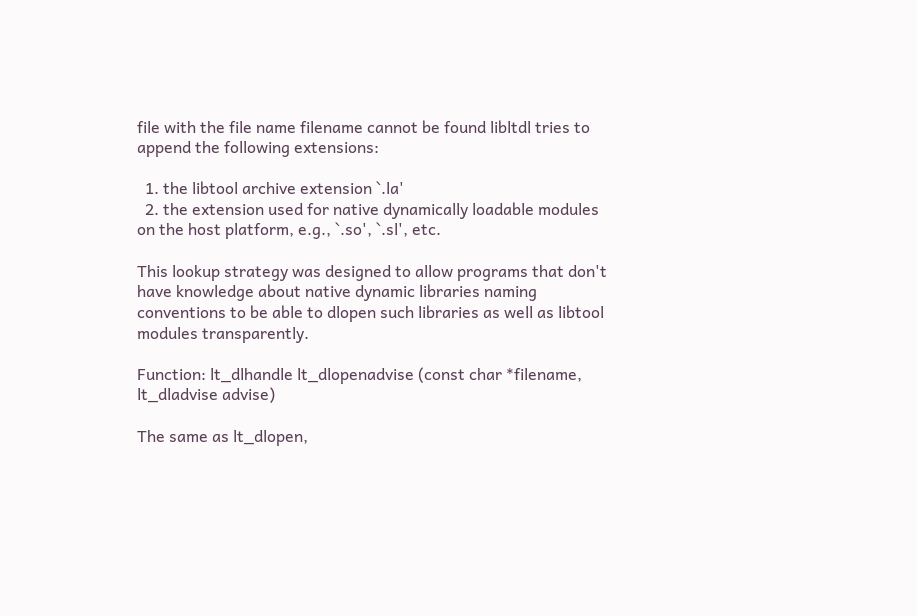file with the file name filename cannot be found libltdl tries to append the following extensions:

  1. the libtool archive extension `.la'
  2. the extension used for native dynamically loadable modules on the host platform, e.g., `.so', `.sl', etc.

This lookup strategy was designed to allow programs that don't have knowledge about native dynamic libraries naming conventions to be able to dlopen such libraries as well as libtool modules transparently.

Function: lt_dlhandle lt_dlopenadvise (const char *filename, lt_dladvise advise)

The same as lt_dlopen,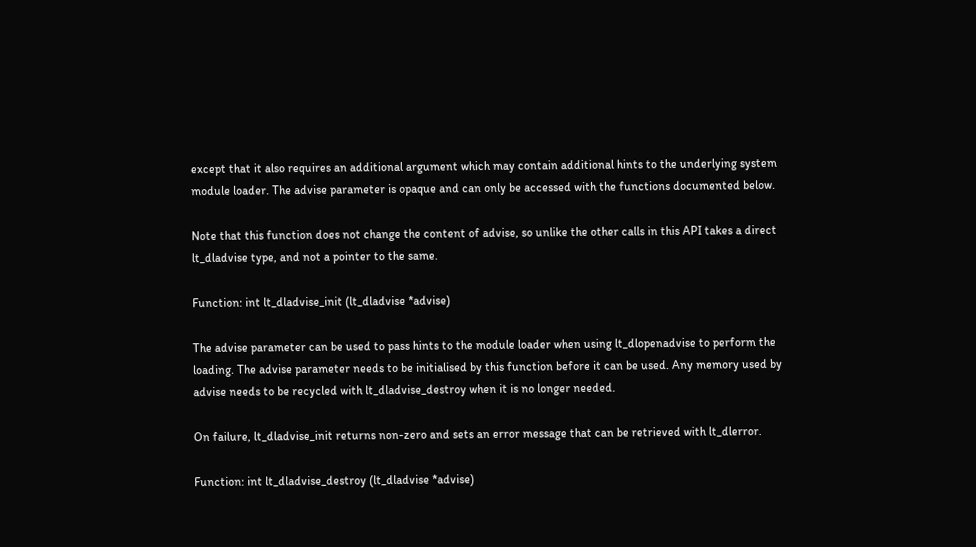except that it also requires an additional argument which may contain additional hints to the underlying system module loader. The advise parameter is opaque and can only be accessed with the functions documented below.

Note that this function does not change the content of advise, so unlike the other calls in this API takes a direct lt_dladvise type, and not a pointer to the same.

Function: int lt_dladvise_init (lt_dladvise *advise)

The advise parameter can be used to pass hints to the module loader when using lt_dlopenadvise to perform the loading. The advise parameter needs to be initialised by this function before it can be used. Any memory used by advise needs to be recycled with lt_dladvise_destroy when it is no longer needed.

On failure, lt_dladvise_init returns non-zero and sets an error message that can be retrieved with lt_dlerror.

Function: int lt_dladvise_destroy (lt_dladvise *advise)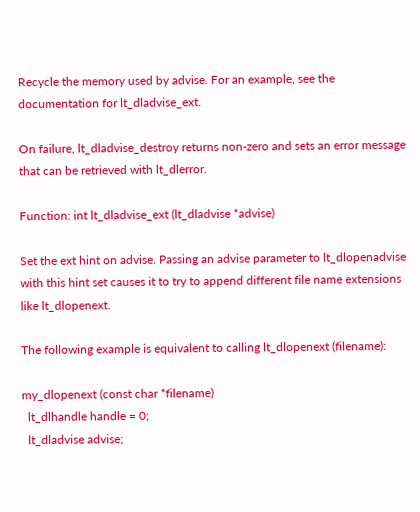Recycle the memory used by advise. For an example, see the documentation for lt_dladvise_ext.

On failure, lt_dladvise_destroy returns non-zero and sets an error message that can be retrieved with lt_dlerror.

Function: int lt_dladvise_ext (lt_dladvise *advise)

Set the ext hint on advise. Passing an advise parameter to lt_dlopenadvise with this hint set causes it to try to append different file name extensions like lt_dlopenext.

The following example is equivalent to calling lt_dlopenext (filename):

my_dlopenext (const char *filename)
  lt_dlhandle handle = 0;
  lt_dladvise advise;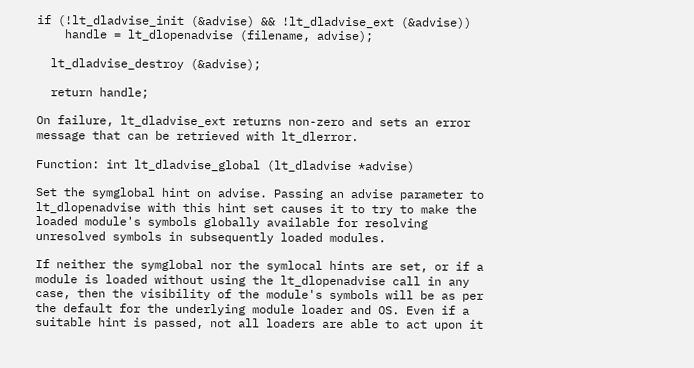if (!lt_dladvise_init (&advise) && !lt_dladvise_ext (&advise))
    handle = lt_dlopenadvise (filename, advise);

  lt_dladvise_destroy (&advise);

  return handle;

On failure, lt_dladvise_ext returns non-zero and sets an error message that can be retrieved with lt_dlerror.

Function: int lt_dladvise_global (lt_dladvise *advise)

Set the symglobal hint on advise. Passing an advise parameter to lt_dlopenadvise with this hint set causes it to try to make the loaded module's symbols globally available for resolving unresolved symbols in subsequently loaded modules.

If neither the symglobal nor the symlocal hints are set, or if a module is loaded without using the lt_dlopenadvise call in any case, then the visibility of the module's symbols will be as per the default for the underlying module loader and OS. Even if a suitable hint is passed, not all loaders are able to act upon it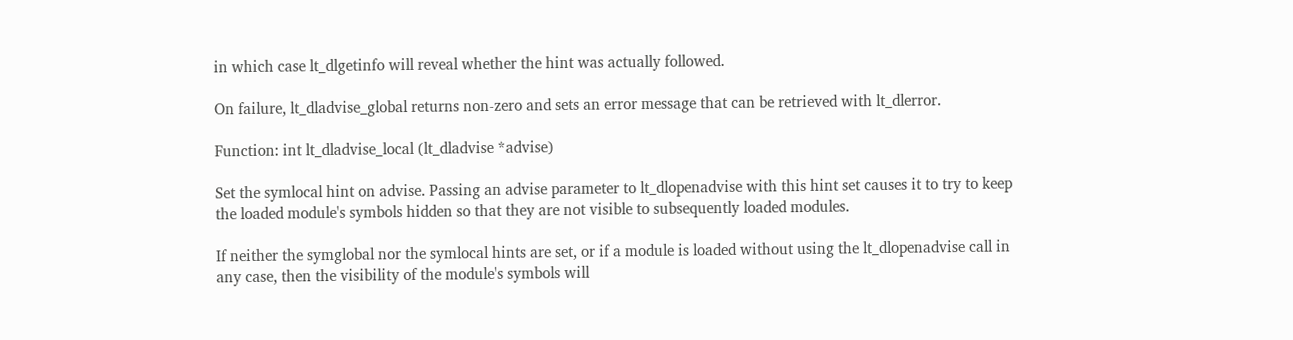in which case lt_dlgetinfo will reveal whether the hint was actually followed.

On failure, lt_dladvise_global returns non-zero and sets an error message that can be retrieved with lt_dlerror.

Function: int lt_dladvise_local (lt_dladvise *advise)

Set the symlocal hint on advise. Passing an advise parameter to lt_dlopenadvise with this hint set causes it to try to keep the loaded module's symbols hidden so that they are not visible to subsequently loaded modules.

If neither the symglobal nor the symlocal hints are set, or if a module is loaded without using the lt_dlopenadvise call in any case, then the visibility of the module's symbols will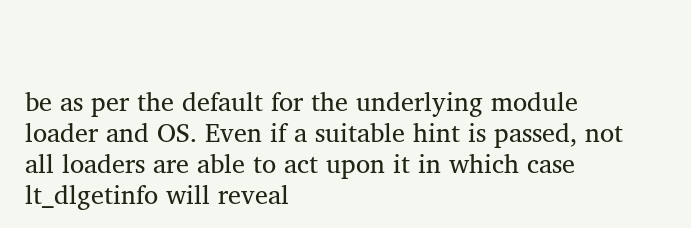be as per the default for the underlying module loader and OS. Even if a suitable hint is passed, not all loaders are able to act upon it in which case lt_dlgetinfo will reveal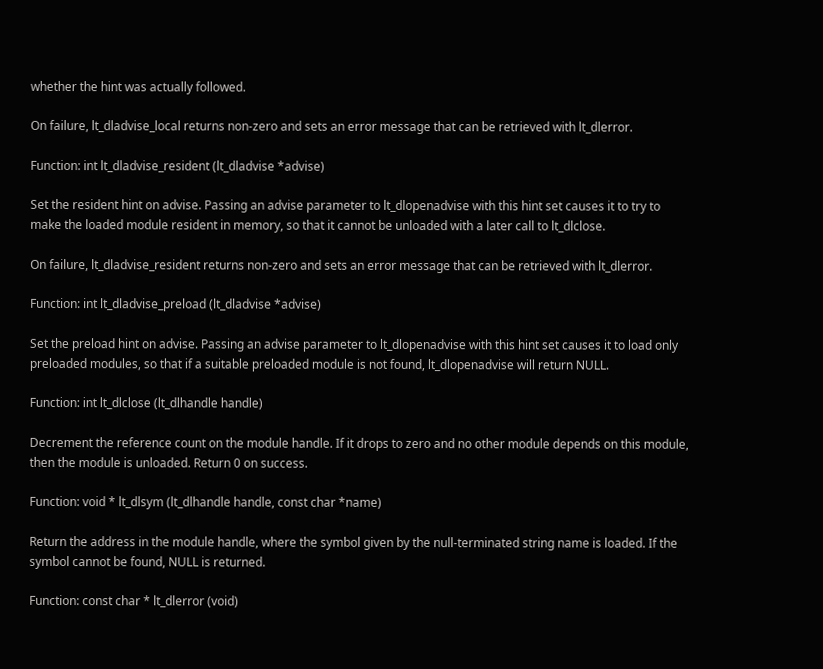whether the hint was actually followed.

On failure, lt_dladvise_local returns non-zero and sets an error message that can be retrieved with lt_dlerror.

Function: int lt_dladvise_resident (lt_dladvise *advise)

Set the resident hint on advise. Passing an advise parameter to lt_dlopenadvise with this hint set causes it to try to make the loaded module resident in memory, so that it cannot be unloaded with a later call to lt_dlclose.

On failure, lt_dladvise_resident returns non-zero and sets an error message that can be retrieved with lt_dlerror.

Function: int lt_dladvise_preload (lt_dladvise *advise)

Set the preload hint on advise. Passing an advise parameter to lt_dlopenadvise with this hint set causes it to load only preloaded modules, so that if a suitable preloaded module is not found, lt_dlopenadvise will return NULL.

Function: int lt_dlclose (lt_dlhandle handle)

Decrement the reference count on the module handle. If it drops to zero and no other module depends on this module, then the module is unloaded. Return 0 on success.

Function: void * lt_dlsym (lt_dlhandle handle, const char *name)

Return the address in the module handle, where the symbol given by the null-terminated string name is loaded. If the symbol cannot be found, NULL is returned.

Function: const char * lt_dlerror (void)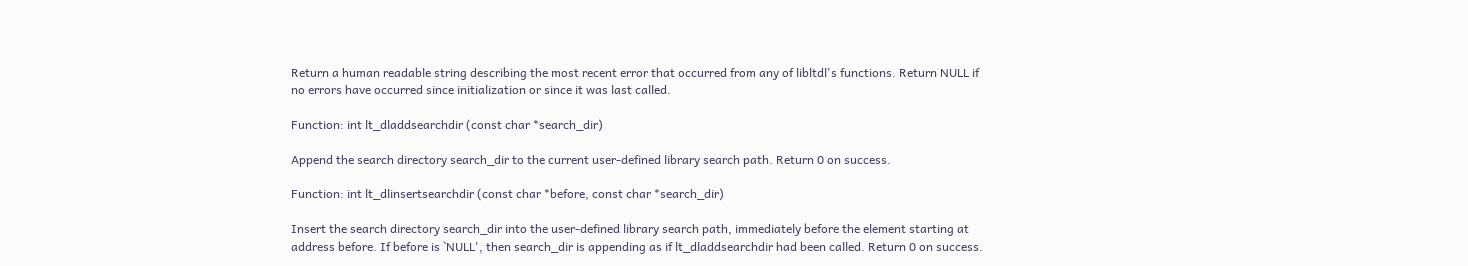Return a human readable string describing the most recent error that occurred from any of libltdl's functions. Return NULL if no errors have occurred since initialization or since it was last called.

Function: int lt_dladdsearchdir (const char *search_dir)

Append the search directory search_dir to the current user-defined library search path. Return 0 on success.

Function: int lt_dlinsertsearchdir (const char *before, const char *search_dir)

Insert the search directory search_dir into the user-defined library search path, immediately before the element starting at address before. If before is `NULL', then search_dir is appending as if lt_dladdsearchdir had been called. Return 0 on success.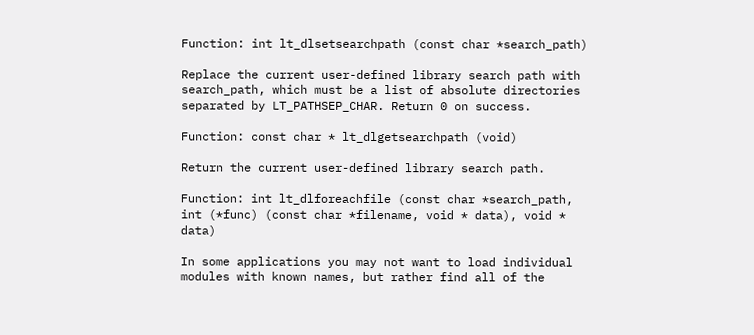Function: int lt_dlsetsearchpath (const char *search_path)

Replace the current user-defined library search path with search_path, which must be a list of absolute directories separated by LT_PATHSEP_CHAR. Return 0 on success.

Function: const char * lt_dlgetsearchpath (void)

Return the current user-defined library search path.

Function: int lt_dlforeachfile (const char *search_path, int (*func) (const char *filename, void * data), void * data)

In some applications you may not want to load individual modules with known names, but rather find all of the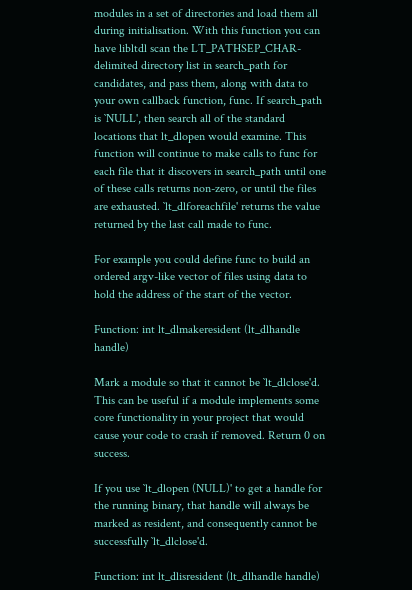modules in a set of directories and load them all during initialisation. With this function you can have libltdl scan the LT_PATHSEP_CHAR-delimited directory list in search_path for candidates, and pass them, along with data to your own callback function, func. If search_path is `NULL', then search all of the standard locations that lt_dlopen would examine. This function will continue to make calls to func for each file that it discovers in search_path until one of these calls returns non-zero, or until the files are exhausted. `lt_dlforeachfile' returns the value returned by the last call made to func.

For example you could define func to build an ordered argv-like vector of files using data to hold the address of the start of the vector.

Function: int lt_dlmakeresident (lt_dlhandle handle)

Mark a module so that it cannot be `lt_dlclose'd. This can be useful if a module implements some core functionality in your project that would cause your code to crash if removed. Return 0 on success.

If you use `lt_dlopen (NULL)' to get a handle for the running binary, that handle will always be marked as resident, and consequently cannot be successfully `lt_dlclose'd.

Function: int lt_dlisresident (lt_dlhandle handle)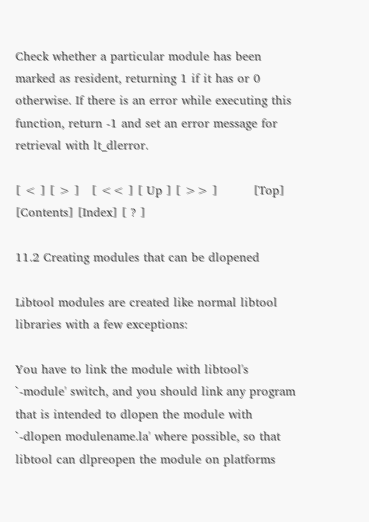Check whether a particular module has been marked as resident, returning 1 if it has or 0 otherwise. If there is an error while executing this function, return -1 and set an error message for retrieval with lt_dlerror.

[ < ] [ > ]   [ << ] [ Up ] [ >> ]         [Top] [Contents] [Index] [ ? ]

11.2 Creating modules that can be dlopened

Libtool modules are created like normal libtool libraries with a few exceptions:

You have to link the module with libtool's `-module' switch, and you should link any program that is intended to dlopen the module with `-dlopen modulename.la' where possible, so that libtool can dlpreopen the module on platforms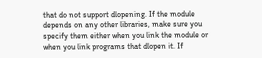that do not support dlopening. If the module depends on any other libraries, make sure you specify them either when you link the module or when you link programs that dlopen it. If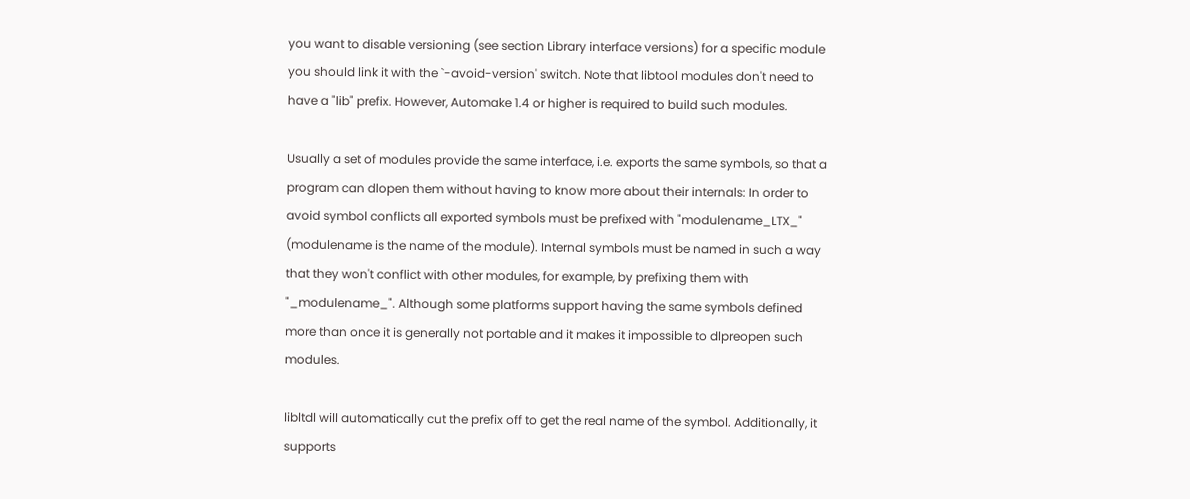you want to disable versioning (see section Library interface versions) for a specific module you should link it with the `-avoid-version' switch. Note that libtool modules don't need to have a "lib" prefix. However, Automake 1.4 or higher is required to build such modules.

Usually a set of modules provide the same interface, i.e. exports the same symbols, so that a program can dlopen them without having to know more about their internals: In order to avoid symbol conflicts all exported symbols must be prefixed with "modulename_LTX_" (modulename is the name of the module). Internal symbols must be named in such a way that they won't conflict with other modules, for example, by prefixing them with "_modulename_". Although some platforms support having the same symbols defined more than once it is generally not portable and it makes it impossible to dlpreopen such modules.

libltdl will automatically cut the prefix off to get the real name of the symbol. Additionally, it supports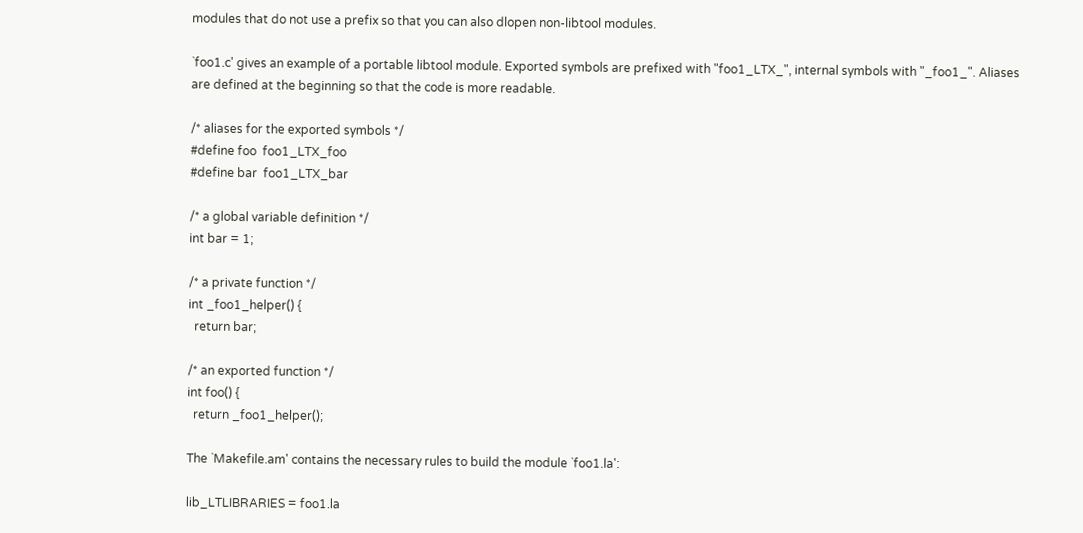modules that do not use a prefix so that you can also dlopen non-libtool modules.

`foo1.c' gives an example of a portable libtool module. Exported symbols are prefixed with "foo1_LTX_", internal symbols with "_foo1_". Aliases are defined at the beginning so that the code is more readable.

/* aliases for the exported symbols */
#define foo  foo1_LTX_foo
#define bar  foo1_LTX_bar

/* a global variable definition */
int bar = 1;

/* a private function */
int _foo1_helper() {
  return bar;

/* an exported function */
int foo() {
  return _foo1_helper();

The `Makefile.am' contains the necessary rules to build the module `foo1.la':

lib_LTLIBRARIES = foo1.la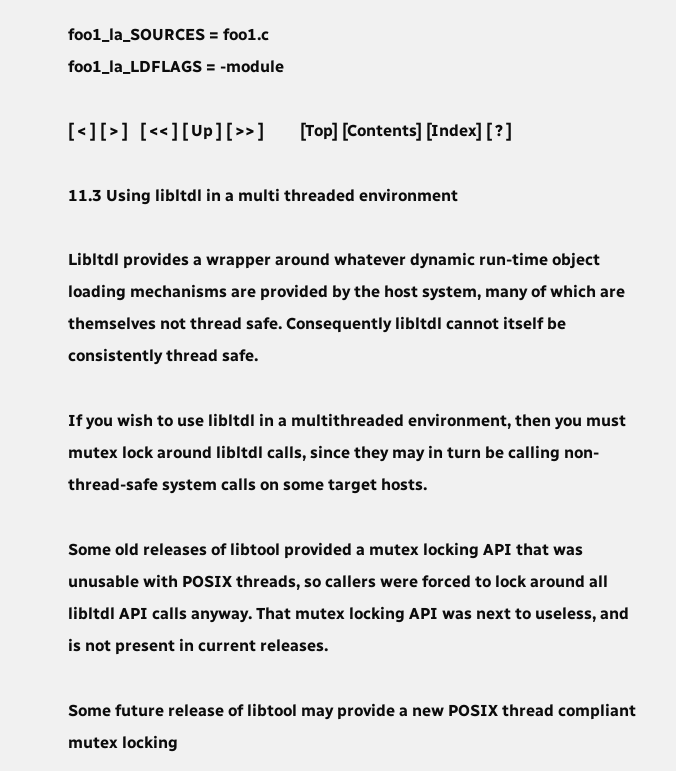foo1_la_SOURCES = foo1.c
foo1_la_LDFLAGS = -module

[ < ] [ > ]   [ << ] [ Up ] [ >> ]         [Top] [Contents] [Index] [ ? ]

11.3 Using libltdl in a multi threaded environment

Libltdl provides a wrapper around whatever dynamic run-time object loading mechanisms are provided by the host system, many of which are themselves not thread safe. Consequently libltdl cannot itself be consistently thread safe.

If you wish to use libltdl in a multithreaded environment, then you must mutex lock around libltdl calls, since they may in turn be calling non-thread-safe system calls on some target hosts.

Some old releases of libtool provided a mutex locking API that was unusable with POSIX threads, so callers were forced to lock around all libltdl API calls anyway. That mutex locking API was next to useless, and is not present in current releases.

Some future release of libtool may provide a new POSIX thread compliant mutex locking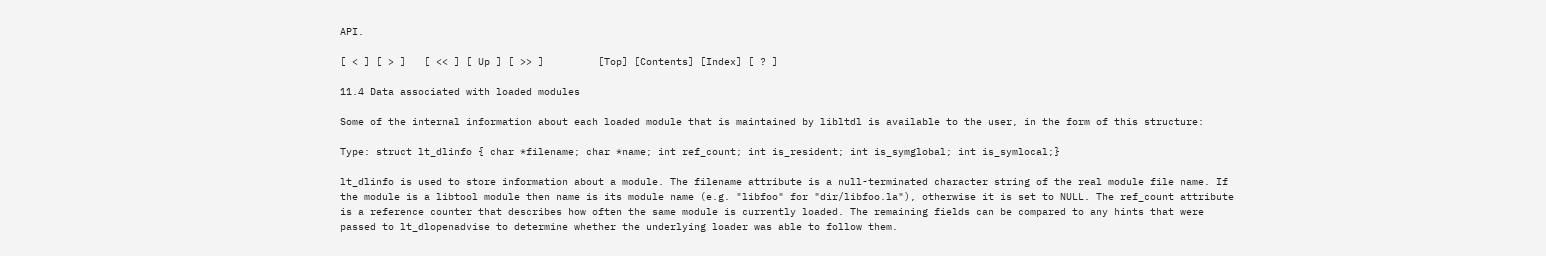API.

[ < ] [ > ]   [ << ] [ Up ] [ >> ]         [Top] [Contents] [Index] [ ? ]

11.4 Data associated with loaded modules

Some of the internal information about each loaded module that is maintained by libltdl is available to the user, in the form of this structure:

Type: struct lt_dlinfo { char *filename; char *name; int ref_count; int is_resident; int is_symglobal; int is_symlocal;}

lt_dlinfo is used to store information about a module. The filename attribute is a null-terminated character string of the real module file name. If the module is a libtool module then name is its module name (e.g. "libfoo" for "dir/libfoo.la"), otherwise it is set to NULL. The ref_count attribute is a reference counter that describes how often the same module is currently loaded. The remaining fields can be compared to any hints that were passed to lt_dlopenadvise to determine whether the underlying loader was able to follow them.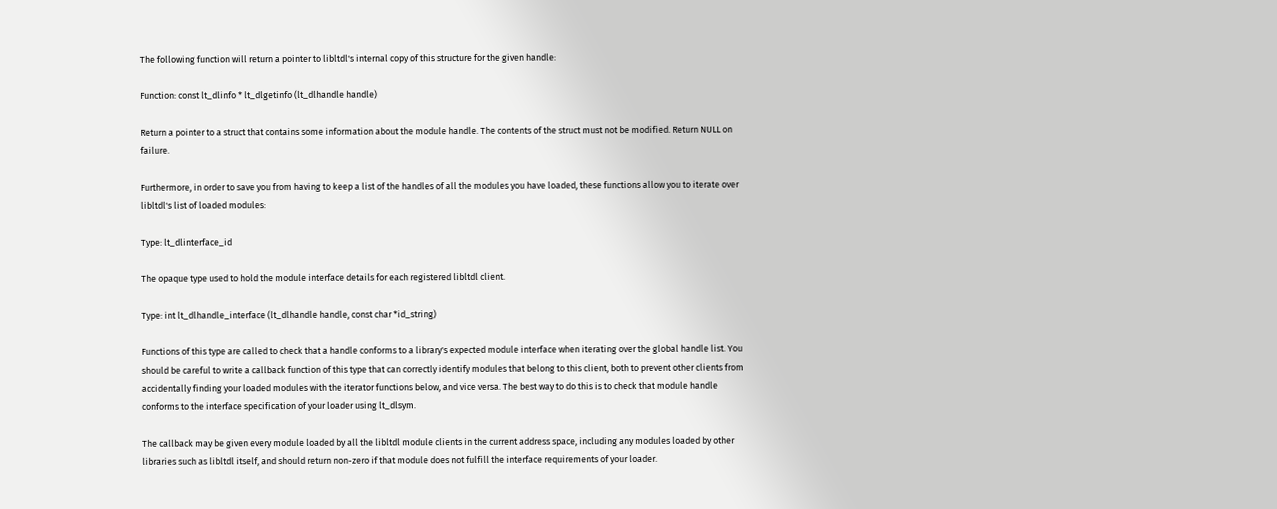The following function will return a pointer to libltdl's internal copy of this structure for the given handle:

Function: const lt_dlinfo * lt_dlgetinfo (lt_dlhandle handle)

Return a pointer to a struct that contains some information about the module handle. The contents of the struct must not be modified. Return NULL on failure.

Furthermore, in order to save you from having to keep a list of the handles of all the modules you have loaded, these functions allow you to iterate over libltdl's list of loaded modules:

Type: lt_dlinterface_id

The opaque type used to hold the module interface details for each registered libltdl client.

Type: int lt_dlhandle_interface (lt_dlhandle handle, const char *id_string)

Functions of this type are called to check that a handle conforms to a library's expected module interface when iterating over the global handle list. You should be careful to write a callback function of this type that can correctly identify modules that belong to this client, both to prevent other clients from accidentally finding your loaded modules with the iterator functions below, and vice versa. The best way to do this is to check that module handle conforms to the interface specification of your loader using lt_dlsym.

The callback may be given every module loaded by all the libltdl module clients in the current address space, including any modules loaded by other libraries such as libltdl itself, and should return non-zero if that module does not fulfill the interface requirements of your loader.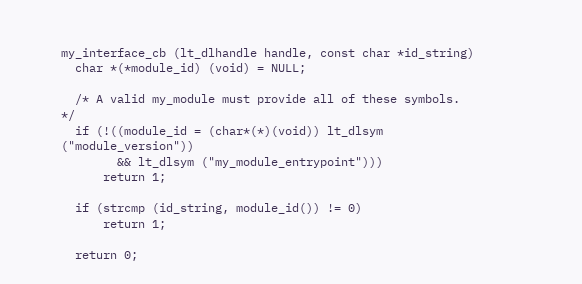my_interface_cb (lt_dlhandle handle, const char *id_string)
  char *(*module_id) (void) = NULL;

  /* A valid my_module must provide all of these symbols.  */
  if (!((module_id = (char*(*)(void)) lt_dlsym ("module_version"))
        && lt_dlsym ("my_module_entrypoint")))
      return 1;

  if (strcmp (id_string, module_id()) != 0)
      return 1;

  return 0;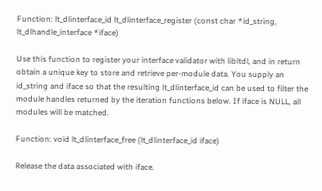Function: lt_dlinterface_id lt_dlinterface_register (const char *id_string, lt_dlhandle_interface *iface)

Use this function to register your interface validator with libltdl, and in return obtain a unique key to store and retrieve per-module data. You supply an id_string and iface so that the resulting lt_dlinterface_id can be used to filter the module handles returned by the iteration functions below. If iface is NULL, all modules will be matched.

Function: void lt_dlinterface_free (lt_dlinterface_id iface)

Release the data associated with iface.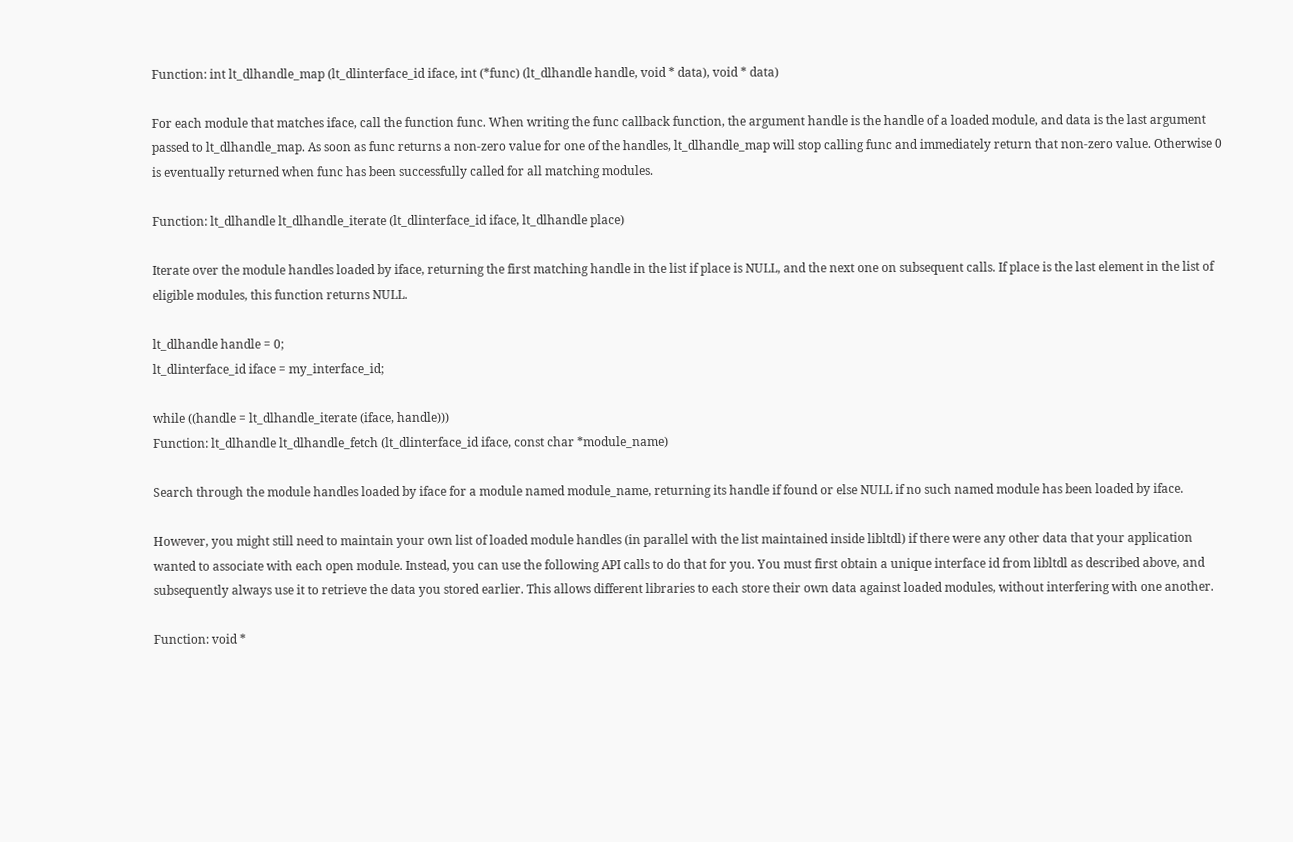Function: int lt_dlhandle_map (lt_dlinterface_id iface, int (*func) (lt_dlhandle handle, void * data), void * data)

For each module that matches iface, call the function func. When writing the func callback function, the argument handle is the handle of a loaded module, and data is the last argument passed to lt_dlhandle_map. As soon as func returns a non-zero value for one of the handles, lt_dlhandle_map will stop calling func and immediately return that non-zero value. Otherwise 0 is eventually returned when func has been successfully called for all matching modules.

Function: lt_dlhandle lt_dlhandle_iterate (lt_dlinterface_id iface, lt_dlhandle place)

Iterate over the module handles loaded by iface, returning the first matching handle in the list if place is NULL, and the next one on subsequent calls. If place is the last element in the list of eligible modules, this function returns NULL.

lt_dlhandle handle = 0;
lt_dlinterface_id iface = my_interface_id;

while ((handle = lt_dlhandle_iterate (iface, handle)))
Function: lt_dlhandle lt_dlhandle_fetch (lt_dlinterface_id iface, const char *module_name)

Search through the module handles loaded by iface for a module named module_name, returning its handle if found or else NULL if no such named module has been loaded by iface.

However, you might still need to maintain your own list of loaded module handles (in parallel with the list maintained inside libltdl) if there were any other data that your application wanted to associate with each open module. Instead, you can use the following API calls to do that for you. You must first obtain a unique interface id from libltdl as described above, and subsequently always use it to retrieve the data you stored earlier. This allows different libraries to each store their own data against loaded modules, without interfering with one another.

Function: void *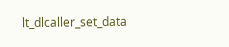lt_dlcaller_set_data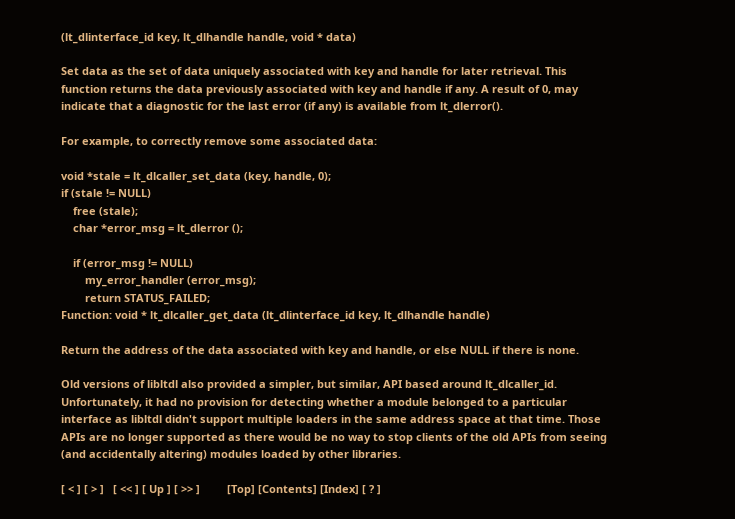(lt_dlinterface_id key, lt_dlhandle handle, void * data)

Set data as the set of data uniquely associated with key and handle for later retrieval. This function returns the data previously associated with key and handle if any. A result of 0, may indicate that a diagnostic for the last error (if any) is available from lt_dlerror().

For example, to correctly remove some associated data:

void *stale = lt_dlcaller_set_data (key, handle, 0);
if (stale != NULL)
    free (stale);
    char *error_msg = lt_dlerror ();

    if (error_msg != NULL)
        my_error_handler (error_msg);
        return STATUS_FAILED;
Function: void * lt_dlcaller_get_data (lt_dlinterface_id key, lt_dlhandle handle)

Return the address of the data associated with key and handle, or else NULL if there is none.

Old versions of libltdl also provided a simpler, but similar, API based around lt_dlcaller_id. Unfortunately, it had no provision for detecting whether a module belonged to a particular interface as libltdl didn't support multiple loaders in the same address space at that time. Those APIs are no longer supported as there would be no way to stop clients of the old APIs from seeing (and accidentally altering) modules loaded by other libraries.

[ < ] [ > ]   [ << ] [ Up ] [ >> ]         [Top] [Contents] [Index] [ ? ]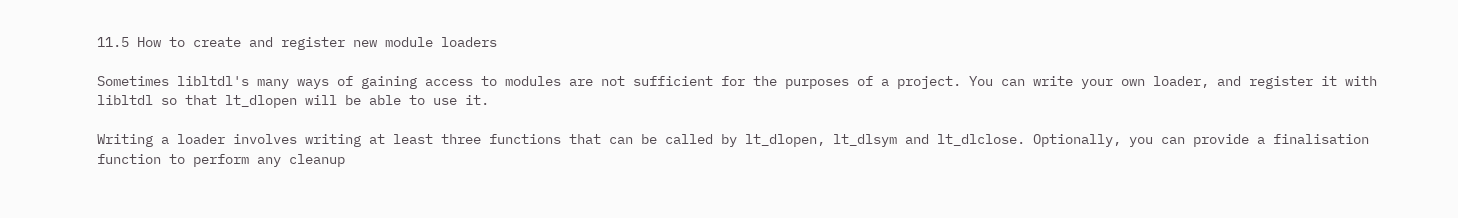11.5 How to create and register new module loaders

Sometimes libltdl's many ways of gaining access to modules are not sufficient for the purposes of a project. You can write your own loader, and register it with libltdl so that lt_dlopen will be able to use it.

Writing a loader involves writing at least three functions that can be called by lt_dlopen, lt_dlsym and lt_dlclose. Optionally, you can provide a finalisation function to perform any cleanup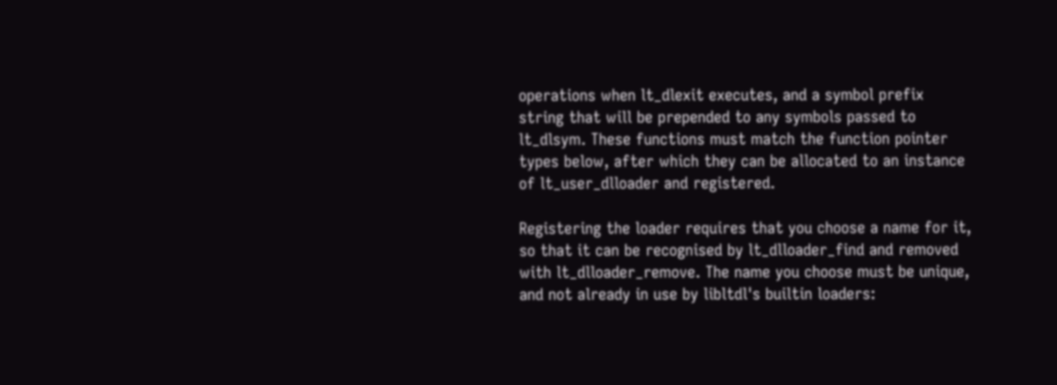operations when lt_dlexit executes, and a symbol prefix string that will be prepended to any symbols passed to lt_dlsym. These functions must match the function pointer types below, after which they can be allocated to an instance of lt_user_dlloader and registered.

Registering the loader requires that you choose a name for it, so that it can be recognised by lt_dlloader_find and removed with lt_dlloader_remove. The name you choose must be unique, and not already in use by libltdl's builtin loaders: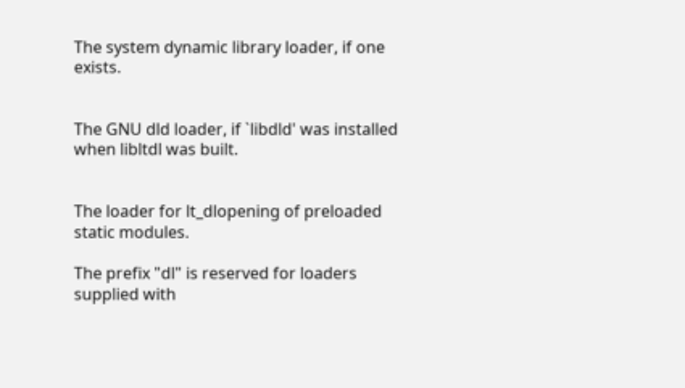The system dynamic library loader, if one exists.


The GNU dld loader, if `libdld' was installed when libltdl was built.


The loader for lt_dlopening of preloaded static modules.

The prefix "dl" is reserved for loaders supplied with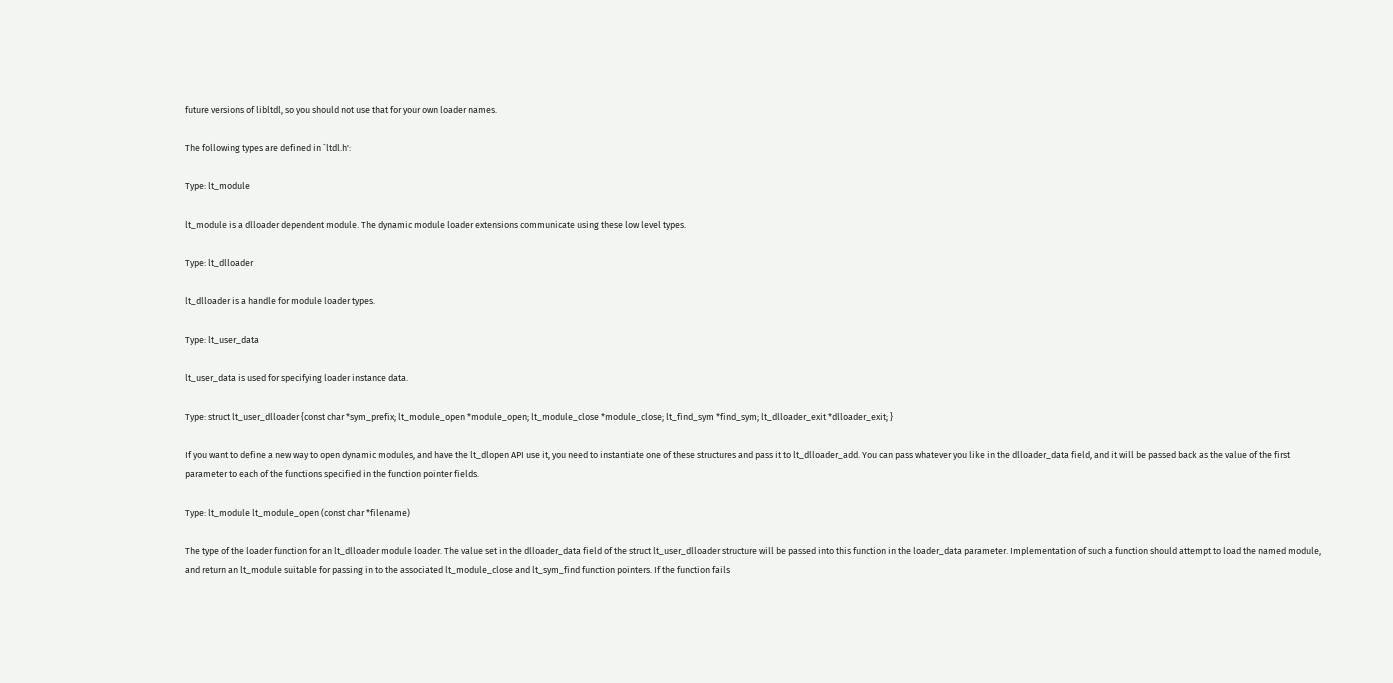future versions of libltdl, so you should not use that for your own loader names.

The following types are defined in `ltdl.h':

Type: lt_module

lt_module is a dlloader dependent module. The dynamic module loader extensions communicate using these low level types.

Type: lt_dlloader

lt_dlloader is a handle for module loader types.

Type: lt_user_data

lt_user_data is used for specifying loader instance data.

Type: struct lt_user_dlloader {const char *sym_prefix; lt_module_open *module_open; lt_module_close *module_close; lt_find_sym *find_sym; lt_dlloader_exit *dlloader_exit; }

If you want to define a new way to open dynamic modules, and have the lt_dlopen API use it, you need to instantiate one of these structures and pass it to lt_dlloader_add. You can pass whatever you like in the dlloader_data field, and it will be passed back as the value of the first parameter to each of the functions specified in the function pointer fields.

Type: lt_module lt_module_open (const char *filename)

The type of the loader function for an lt_dlloader module loader. The value set in the dlloader_data field of the struct lt_user_dlloader structure will be passed into this function in the loader_data parameter. Implementation of such a function should attempt to load the named module, and return an lt_module suitable for passing in to the associated lt_module_close and lt_sym_find function pointers. If the function fails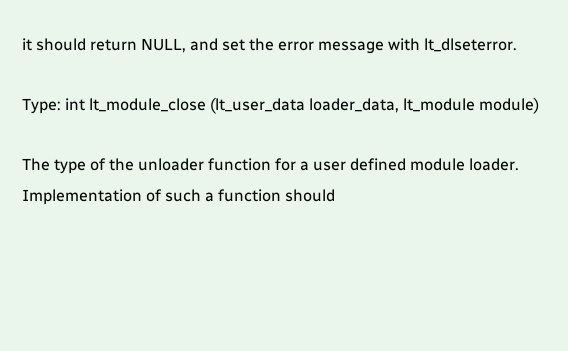it should return NULL, and set the error message with lt_dlseterror.

Type: int lt_module_close (lt_user_data loader_data, lt_module module)

The type of the unloader function for a user defined module loader. Implementation of such a function should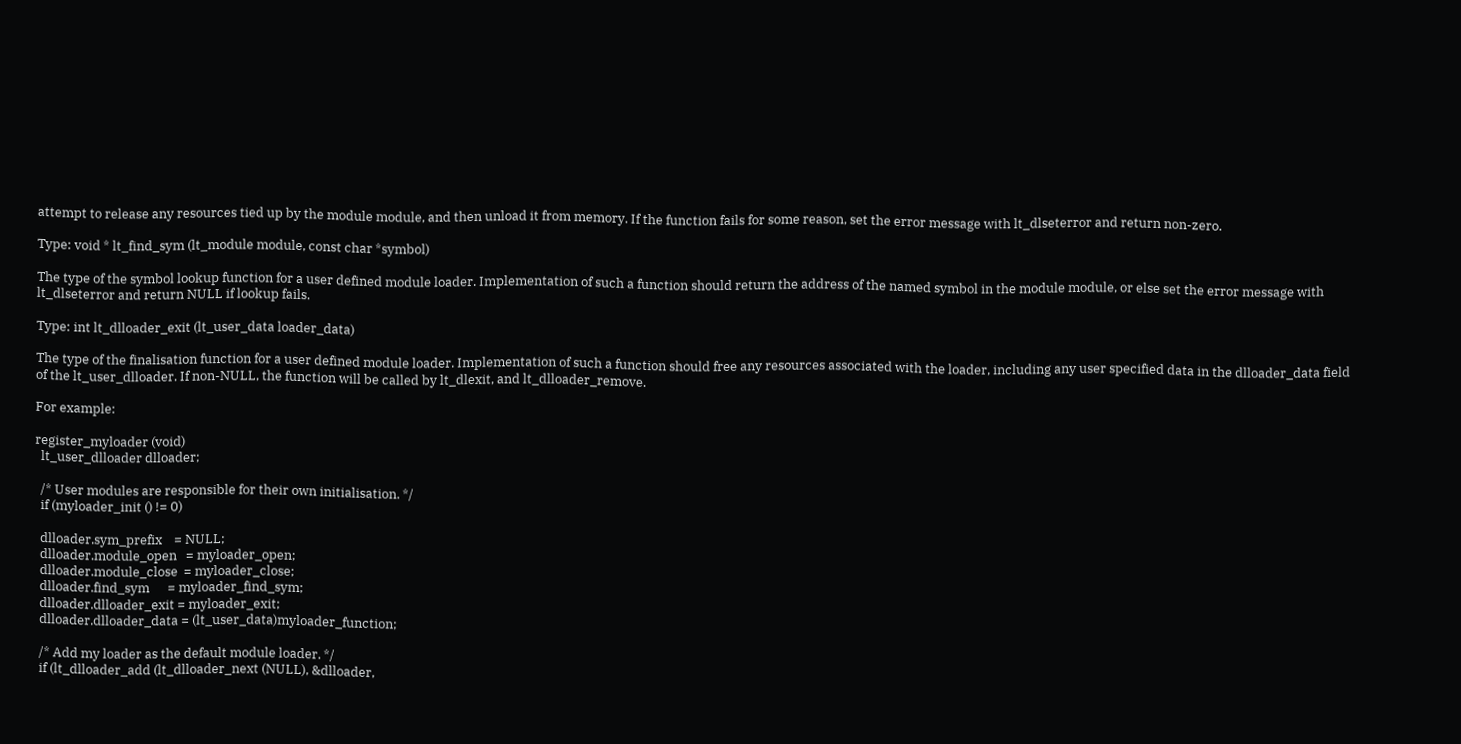attempt to release any resources tied up by the module module, and then unload it from memory. If the function fails for some reason, set the error message with lt_dlseterror and return non-zero.

Type: void * lt_find_sym (lt_module module, const char *symbol)

The type of the symbol lookup function for a user defined module loader. Implementation of such a function should return the address of the named symbol in the module module, or else set the error message with lt_dlseterror and return NULL if lookup fails.

Type: int lt_dlloader_exit (lt_user_data loader_data)

The type of the finalisation function for a user defined module loader. Implementation of such a function should free any resources associated with the loader, including any user specified data in the dlloader_data field of the lt_user_dlloader. If non-NULL, the function will be called by lt_dlexit, and lt_dlloader_remove.

For example:

register_myloader (void)
  lt_user_dlloader dlloader;

  /* User modules are responsible for their own initialisation. */
  if (myloader_init () != 0)

  dlloader.sym_prefix    = NULL;
  dlloader.module_open   = myloader_open;
  dlloader.module_close  = myloader_close;
  dlloader.find_sym      = myloader_find_sym;
  dlloader.dlloader_exit = myloader_exit;
  dlloader.dlloader_data = (lt_user_data)myloader_function;

  /* Add my loader as the default module loader. */
  if (lt_dlloader_add (lt_dlloader_next (NULL), &dlloader,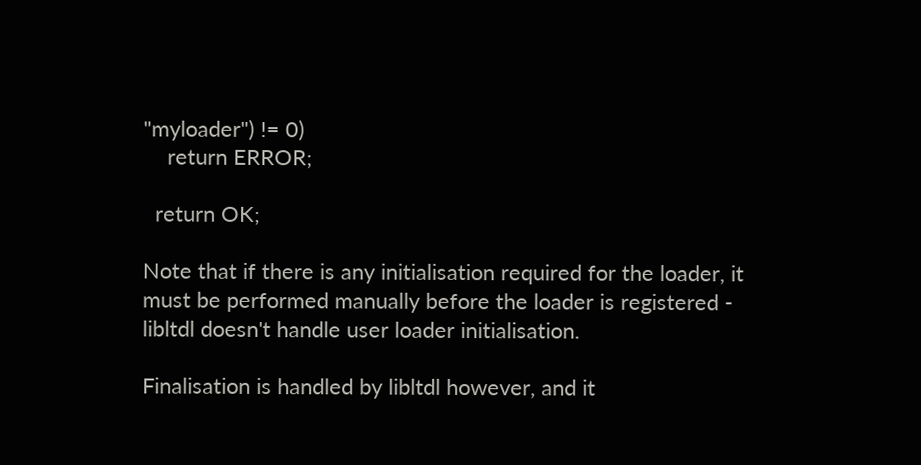"myloader") != 0)
    return ERROR;

  return OK;

Note that if there is any initialisation required for the loader, it must be performed manually before the loader is registered - libltdl doesn't handle user loader initialisation.

Finalisation is handled by libltdl however, and it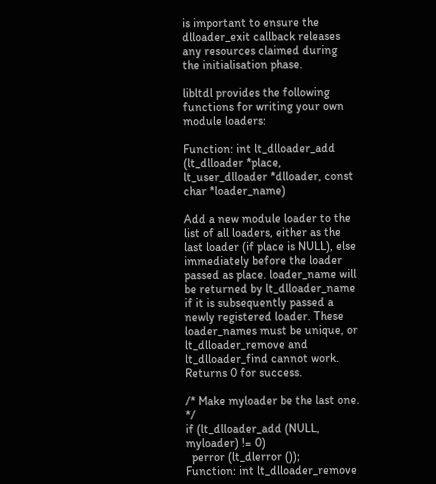is important to ensure the dlloader_exit callback releases any resources claimed during the initialisation phase.

libltdl provides the following functions for writing your own module loaders:

Function: int lt_dlloader_add (lt_dlloader *place, lt_user_dlloader *dlloader, const char *loader_name)

Add a new module loader to the list of all loaders, either as the last loader (if place is NULL), else immediately before the loader passed as place. loader_name will be returned by lt_dlloader_name if it is subsequently passed a newly registered loader. These loader_names must be unique, or lt_dlloader_remove and lt_dlloader_find cannot work. Returns 0 for success.

/* Make myloader be the last one. */
if (lt_dlloader_add (NULL, myloader) != 0)
  perror (lt_dlerror ());
Function: int lt_dlloader_remove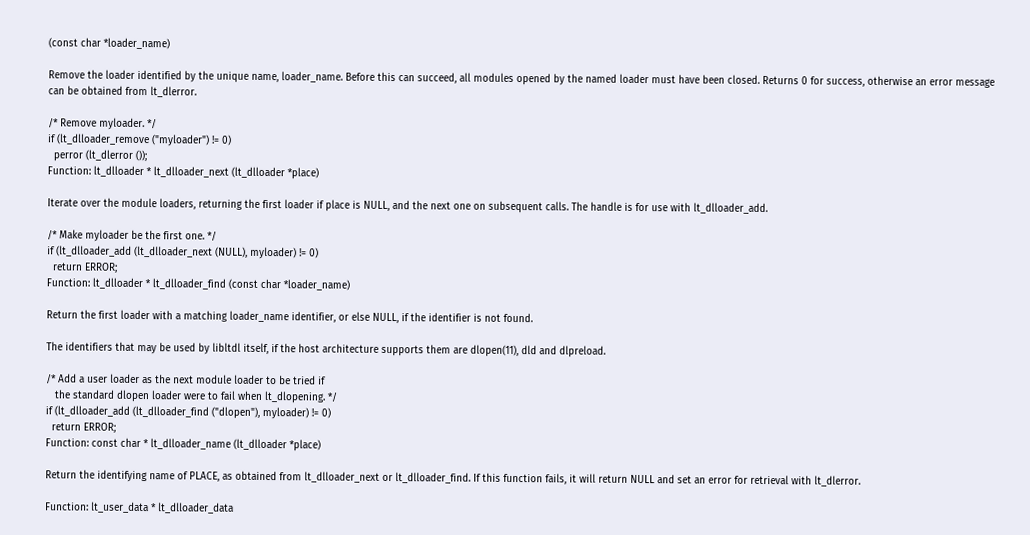(const char *loader_name)

Remove the loader identified by the unique name, loader_name. Before this can succeed, all modules opened by the named loader must have been closed. Returns 0 for success, otherwise an error message can be obtained from lt_dlerror.

/* Remove myloader. */
if (lt_dlloader_remove ("myloader") != 0)
  perror (lt_dlerror ());
Function: lt_dlloader * lt_dlloader_next (lt_dlloader *place)

Iterate over the module loaders, returning the first loader if place is NULL, and the next one on subsequent calls. The handle is for use with lt_dlloader_add.

/* Make myloader be the first one. */
if (lt_dlloader_add (lt_dlloader_next (NULL), myloader) != 0)
  return ERROR;
Function: lt_dlloader * lt_dlloader_find (const char *loader_name)

Return the first loader with a matching loader_name identifier, or else NULL, if the identifier is not found.

The identifiers that may be used by libltdl itself, if the host architecture supports them are dlopen(11), dld and dlpreload.

/* Add a user loader as the next module loader to be tried if
   the standard dlopen loader were to fail when lt_dlopening. */
if (lt_dlloader_add (lt_dlloader_find ("dlopen"), myloader) != 0)
  return ERROR;
Function: const char * lt_dlloader_name (lt_dlloader *place)

Return the identifying name of PLACE, as obtained from lt_dlloader_next or lt_dlloader_find. If this function fails, it will return NULL and set an error for retrieval with lt_dlerror.

Function: lt_user_data * lt_dlloader_data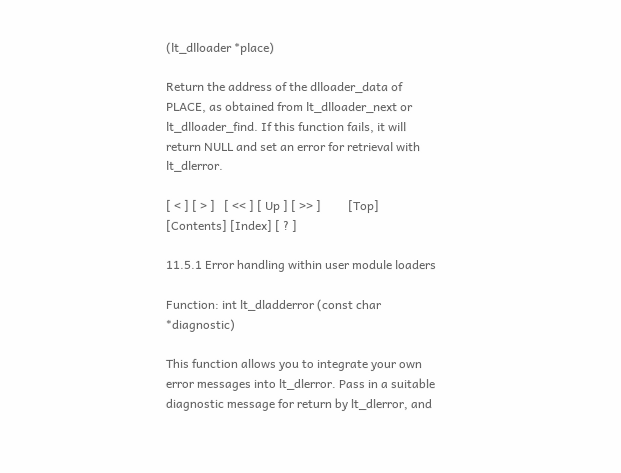(lt_dlloader *place)

Return the address of the dlloader_data of PLACE, as obtained from lt_dlloader_next or lt_dlloader_find. If this function fails, it will return NULL and set an error for retrieval with lt_dlerror.

[ < ] [ > ]   [ << ] [ Up ] [ >> ]         [Top] [Contents] [Index] [ ? ]

11.5.1 Error handling within user module loaders

Function: int lt_dladderror (const char *diagnostic)

This function allows you to integrate your own error messages into lt_dlerror. Pass in a suitable diagnostic message for return by lt_dlerror, and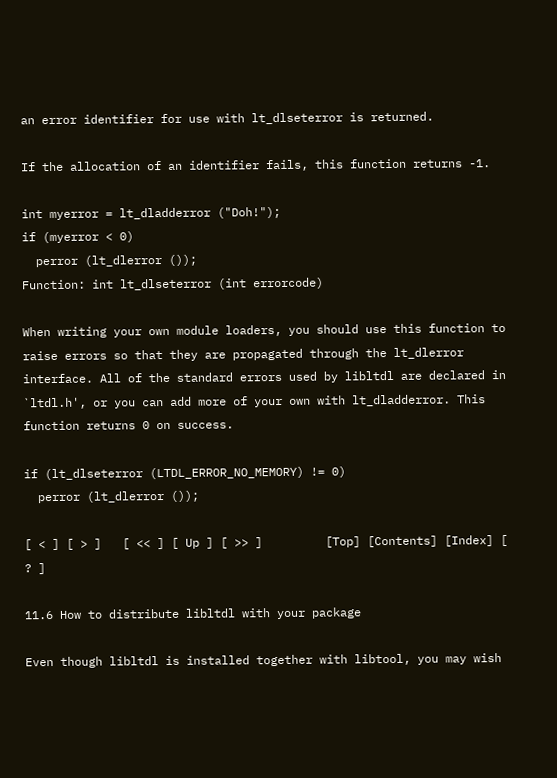an error identifier for use with lt_dlseterror is returned.

If the allocation of an identifier fails, this function returns -1.

int myerror = lt_dladderror ("Doh!");
if (myerror < 0)
  perror (lt_dlerror ());
Function: int lt_dlseterror (int errorcode)

When writing your own module loaders, you should use this function to raise errors so that they are propagated through the lt_dlerror interface. All of the standard errors used by libltdl are declared in `ltdl.h', or you can add more of your own with lt_dladderror. This function returns 0 on success.

if (lt_dlseterror (LTDL_ERROR_NO_MEMORY) != 0)
  perror (lt_dlerror ());

[ < ] [ > ]   [ << ] [ Up ] [ >> ]         [Top] [Contents] [Index] [ ? ]

11.6 How to distribute libltdl with your package

Even though libltdl is installed together with libtool, you may wish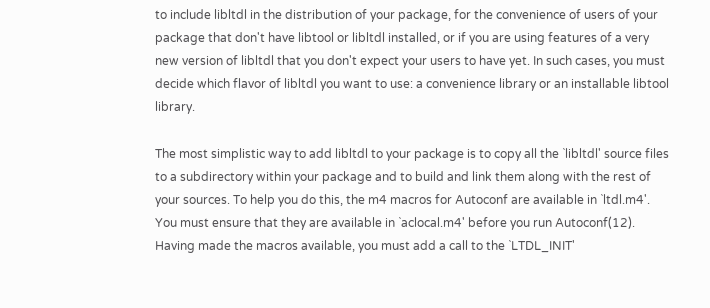to include libltdl in the distribution of your package, for the convenience of users of your package that don't have libtool or libltdl installed, or if you are using features of a very new version of libltdl that you don't expect your users to have yet. In such cases, you must decide which flavor of libltdl you want to use: a convenience library or an installable libtool library.

The most simplistic way to add libltdl to your package is to copy all the `libltdl' source files to a subdirectory within your package and to build and link them along with the rest of your sources. To help you do this, the m4 macros for Autoconf are available in `ltdl.m4'. You must ensure that they are available in `aclocal.m4' before you run Autoconf(12). Having made the macros available, you must add a call to the `LTDL_INIT'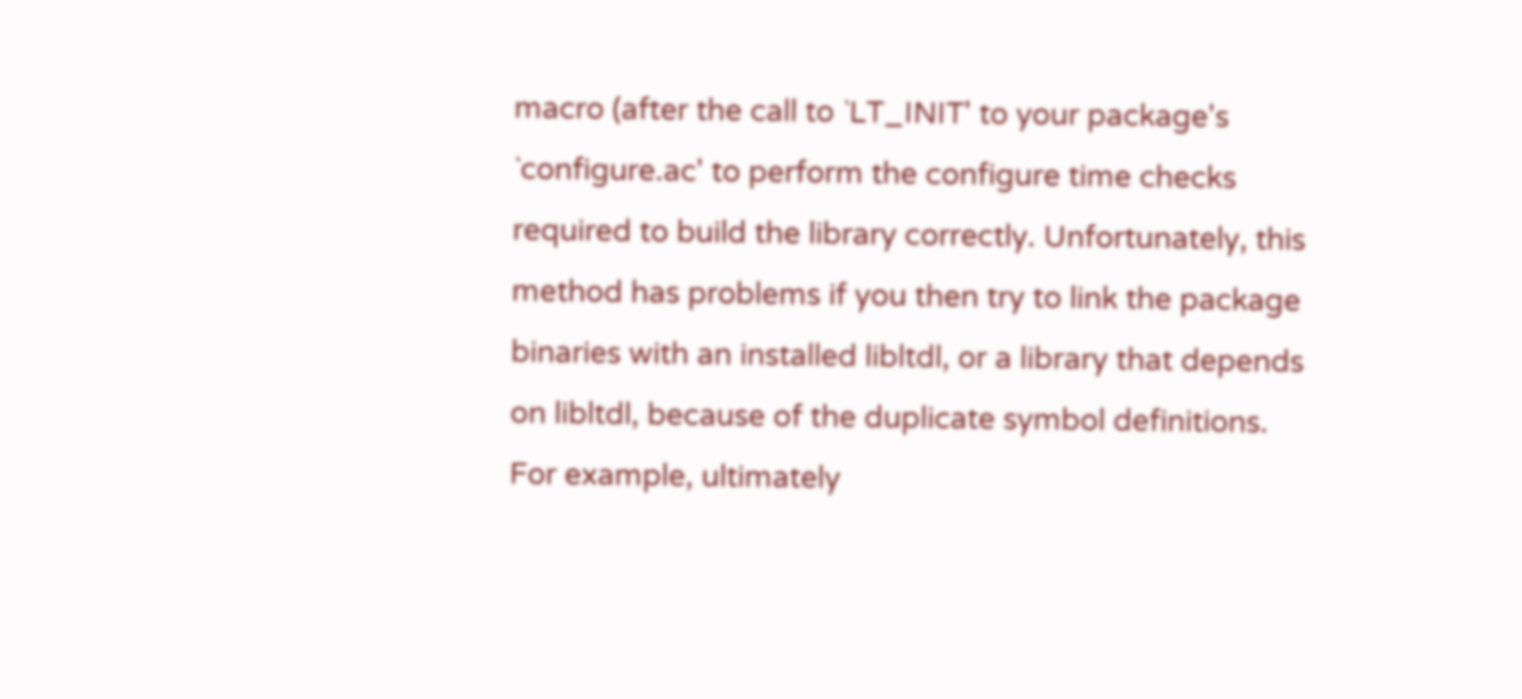macro (after the call to `LT_INIT' to your package's `configure.ac' to perform the configure time checks required to build the library correctly. Unfortunately, this method has problems if you then try to link the package binaries with an installed libltdl, or a library that depends on libltdl, because of the duplicate symbol definitions. For example, ultimately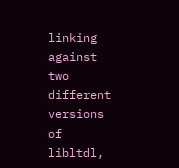linking against two different versions of libltdl,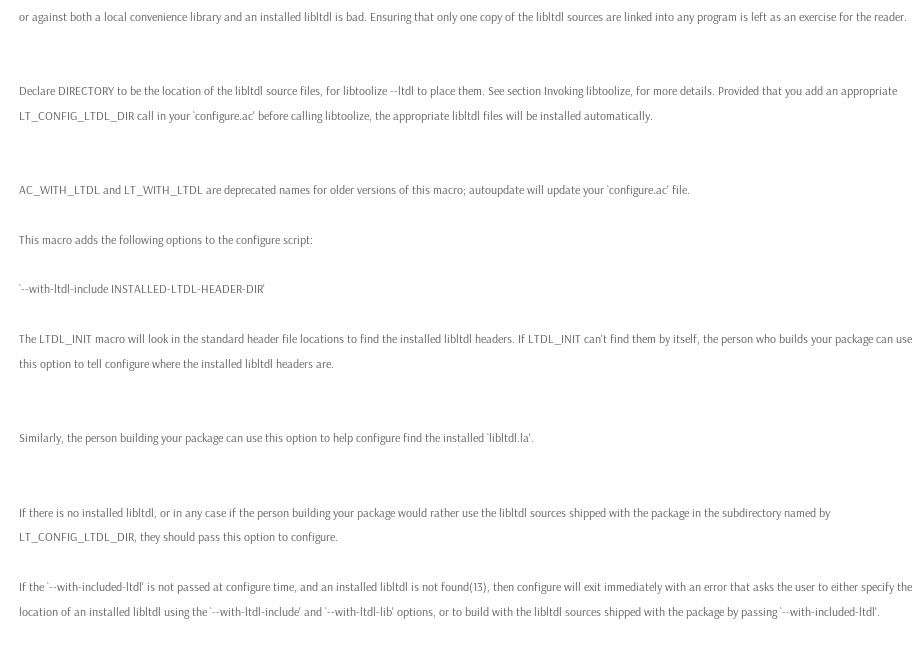or against both a local convenience library and an installed libltdl is bad. Ensuring that only one copy of the libltdl sources are linked into any program is left as an exercise for the reader.


Declare DIRECTORY to be the location of the libltdl source files, for libtoolize --ltdl to place them. See section Invoking libtoolize, for more details. Provided that you add an appropriate LT_CONFIG_LTDL_DIR call in your `configure.ac' before calling libtoolize, the appropriate libltdl files will be installed automatically.


AC_WITH_LTDL and LT_WITH_LTDL are deprecated names for older versions of this macro; autoupdate will update your `configure.ac' file.

This macro adds the following options to the configure script:

`--with-ltdl-include INSTALLED-LTDL-HEADER-DIR'

The LTDL_INIT macro will look in the standard header file locations to find the installed libltdl headers. If LTDL_INIT can't find them by itself, the person who builds your package can use this option to tell configure where the installed libltdl headers are.


Similarly, the person building your package can use this option to help configure find the installed `libltdl.la'.


If there is no installed libltdl, or in any case if the person building your package would rather use the libltdl sources shipped with the package in the subdirectory named by LT_CONFIG_LTDL_DIR, they should pass this option to configure.

If the `--with-included-ltdl' is not passed at configure time, and an installed libltdl is not found(13), then configure will exit immediately with an error that asks the user to either specify the location of an installed libltdl using the `--with-ltdl-include' and `--with-ltdl-lib' options, or to build with the libltdl sources shipped with the package by passing `--with-included-ltdl'.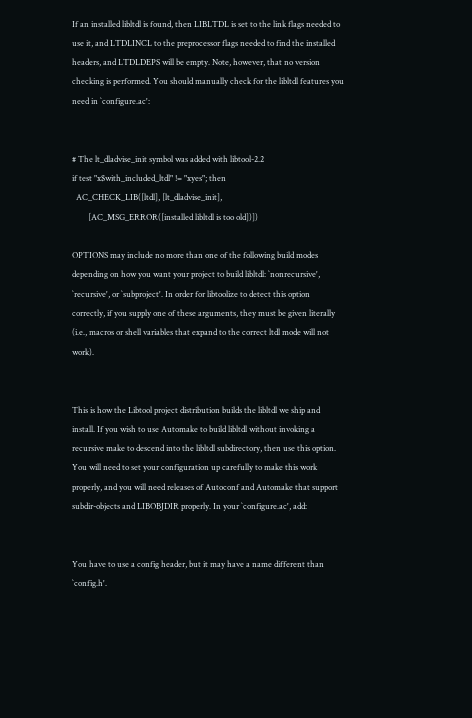If an installed libltdl is found, then LIBLTDL is set to the link flags needed to use it, and LTDLINCL to the preprocessor flags needed to find the installed headers, and LTDLDEPS will be empty. Note, however, that no version checking is performed. You should manually check for the libltdl features you need in `configure.ac':


# The lt_dladvise_init symbol was added with libtool-2.2
if test "x$with_included_ltdl" != "xyes"; then
  AC_CHECK_LIB([ltdl], [lt_dladvise_init],
        [AC_MSG_ERROR([installed libltdl is too old])])

OPTIONS may include no more than one of the following build modes depending on how you want your project to build libltdl: `nonrecursive', `recursive', or `subproject'. In order for libtoolize to detect this option correctly, if you supply one of these arguments, they must be given literally (i.e., macros or shell variables that expand to the correct ltdl mode will not work).


This is how the Libtool project distribution builds the libltdl we ship and install. If you wish to use Automake to build libltdl without invoking a recursive make to descend into the libltdl subdirectory, then use this option. You will need to set your configuration up carefully to make this work properly, and you will need releases of Autoconf and Automake that support subdir-objects and LIBOBJDIR properly. In your `configure.ac', add:


You have to use a config header, but it may have a name different than `config.h'.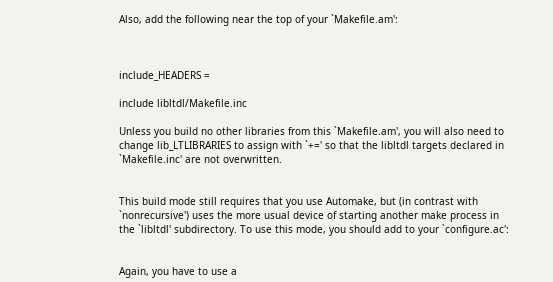Also, add the following near the top of your `Makefile.am':



include_HEADERS =

include libltdl/Makefile.inc

Unless you build no other libraries from this `Makefile.am', you will also need to change lib_LTLIBRARIES to assign with `+=' so that the libltdl targets declared in `Makefile.inc' are not overwritten.


This build mode still requires that you use Automake, but (in contrast with `nonrecursive') uses the more usual device of starting another make process in the `libltdl' subdirectory. To use this mode, you should add to your `configure.ac':


Again, you have to use a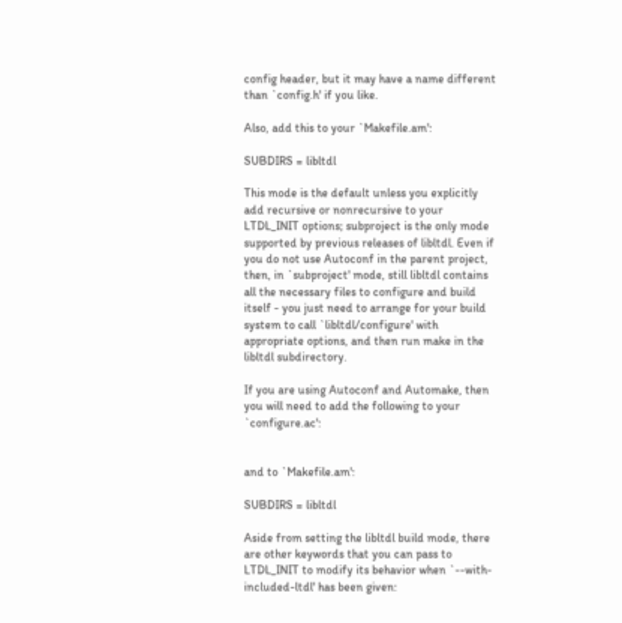config header, but it may have a name different than `config.h' if you like.

Also, add this to your `Makefile.am':

SUBDIRS = libltdl

This mode is the default unless you explicitly add recursive or nonrecursive to your LTDL_INIT options; subproject is the only mode supported by previous releases of libltdl. Even if you do not use Autoconf in the parent project, then, in `subproject' mode, still libltdl contains all the necessary files to configure and build itself - you just need to arrange for your build system to call `libltdl/configure' with appropriate options, and then run make in the libltdl subdirectory.

If you are using Autoconf and Automake, then you will need to add the following to your `configure.ac':


and to `Makefile.am':

SUBDIRS = libltdl

Aside from setting the libltdl build mode, there are other keywords that you can pass to LTDL_INIT to modify its behavior when `--with-included-ltdl' has been given: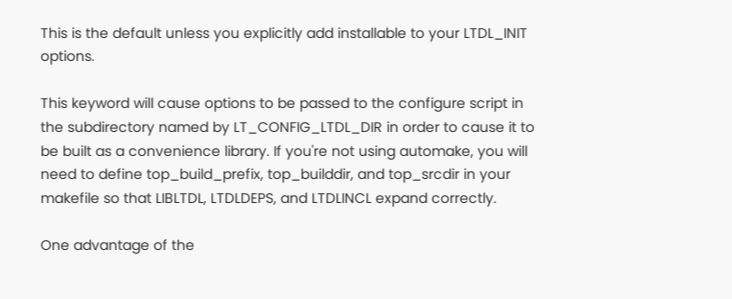This is the default unless you explicitly add installable to your LTDL_INIT options.

This keyword will cause options to be passed to the configure script in the subdirectory named by LT_CONFIG_LTDL_DIR in order to cause it to be built as a convenience library. If you're not using automake, you will need to define top_build_prefix, top_builddir, and top_srcdir in your makefile so that LIBLTDL, LTDLDEPS, and LTDLINCL expand correctly.

One advantage of the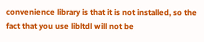convenience library is that it is not installed, so the fact that you use libltdl will not be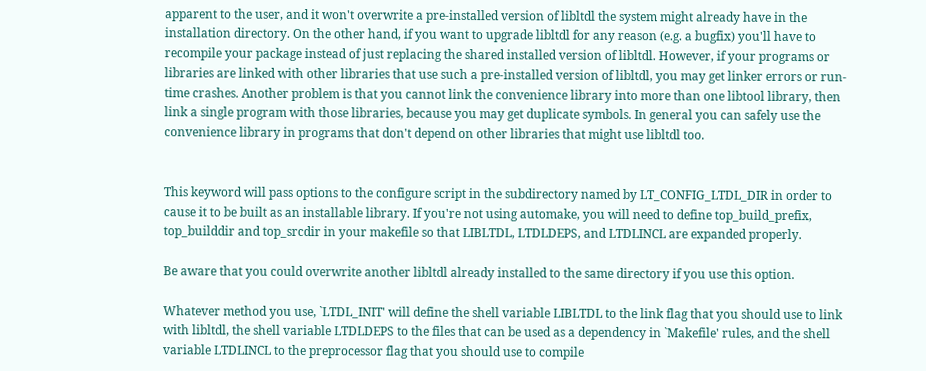apparent to the user, and it won't overwrite a pre-installed version of libltdl the system might already have in the installation directory. On the other hand, if you want to upgrade libltdl for any reason (e.g. a bugfix) you'll have to recompile your package instead of just replacing the shared installed version of libltdl. However, if your programs or libraries are linked with other libraries that use such a pre-installed version of libltdl, you may get linker errors or run-time crashes. Another problem is that you cannot link the convenience library into more than one libtool library, then link a single program with those libraries, because you may get duplicate symbols. In general you can safely use the convenience library in programs that don't depend on other libraries that might use libltdl too.


This keyword will pass options to the configure script in the subdirectory named by LT_CONFIG_LTDL_DIR in order to cause it to be built as an installable library. If you're not using automake, you will need to define top_build_prefix, top_builddir and top_srcdir in your makefile so that LIBLTDL, LTDLDEPS, and LTDLINCL are expanded properly.

Be aware that you could overwrite another libltdl already installed to the same directory if you use this option.

Whatever method you use, `LTDL_INIT' will define the shell variable LIBLTDL to the link flag that you should use to link with libltdl, the shell variable LTDLDEPS to the files that can be used as a dependency in `Makefile' rules, and the shell variable LTDLINCL to the preprocessor flag that you should use to compile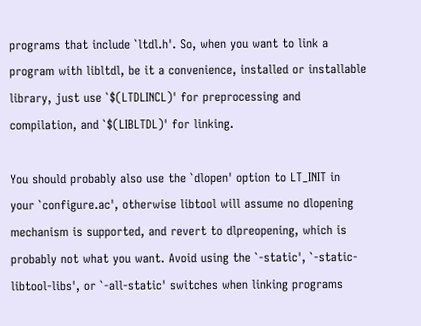programs that include `ltdl.h'. So, when you want to link a program with libltdl, be it a convenience, installed or installable library, just use `$(LTDLINCL)' for preprocessing and compilation, and `$(LIBLTDL)' for linking.

You should probably also use the `dlopen' option to LT_INIT in your `configure.ac', otherwise libtool will assume no dlopening mechanism is supported, and revert to dlpreopening, which is probably not what you want. Avoid using the `-static', `-static-libtool-libs', or `-all-static' switches when linking programs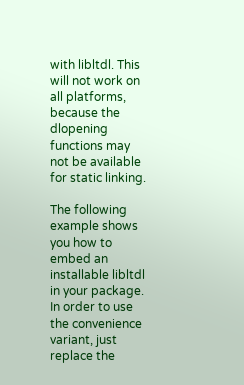with libltdl. This will not work on all platforms, because the dlopening functions may not be available for static linking.

The following example shows you how to embed an installable libltdl in your package. In order to use the convenience variant, just replace the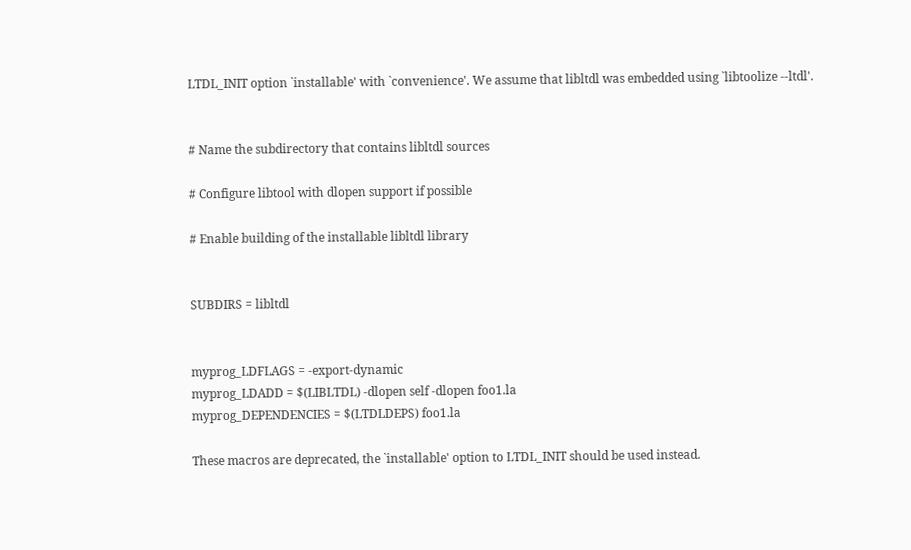LTDL_INIT option `installable' with `convenience'. We assume that libltdl was embedded using `libtoolize --ltdl'.


# Name the subdirectory that contains libltdl sources

# Configure libtool with dlopen support if possible

# Enable building of the installable libltdl library


SUBDIRS = libltdl


myprog_LDFLAGS = -export-dynamic
myprog_LDADD = $(LIBLTDL) -dlopen self -dlopen foo1.la
myprog_DEPENDENCIES = $(LTDLDEPS) foo1.la

These macros are deprecated, the `installable' option to LTDL_INIT should be used instead.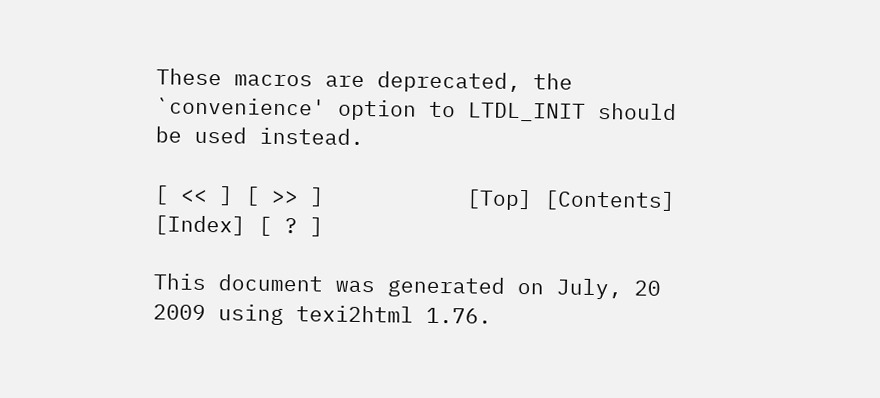These macros are deprecated, the `convenience' option to LTDL_INIT should be used instead.

[ << ] [ >> ]           [Top] [Contents] [Index] [ ? ]

This document was generated on July, 20 2009 using texi2html 1.76.